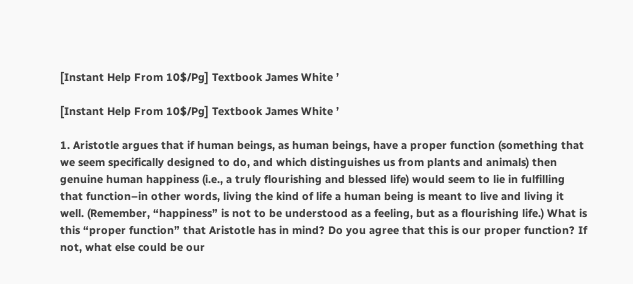[Instant Help From 10$/Pg] Textbook James White ’

[Instant Help From 10$/Pg] Textbook James White ’

1. Aristotle argues that if human beings, as human beings, have a proper function (something that we seem specifically designed to do, and which distinguishes us from plants and animals) then genuine human happiness (i.e., a truly flourishing and blessed life) would seem to lie in fulfilling that function–in other words, living the kind of life a human being is meant to live and living it well. (Remember, “happiness” is not to be understood as a feeling, but as a flourishing life.) What is this “proper function” that Aristotle has in mind? Do you agree that this is our proper function? If not, what else could be our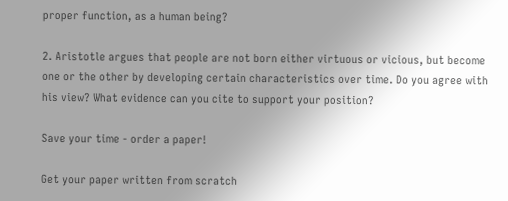proper function, as a human being?

2. Aristotle argues that people are not born either virtuous or vicious, but become one or the other by developing certain characteristics over time. Do you agree with his view? What evidence can you cite to support your position?

Save your time - order a paper!

Get your paper written from scratch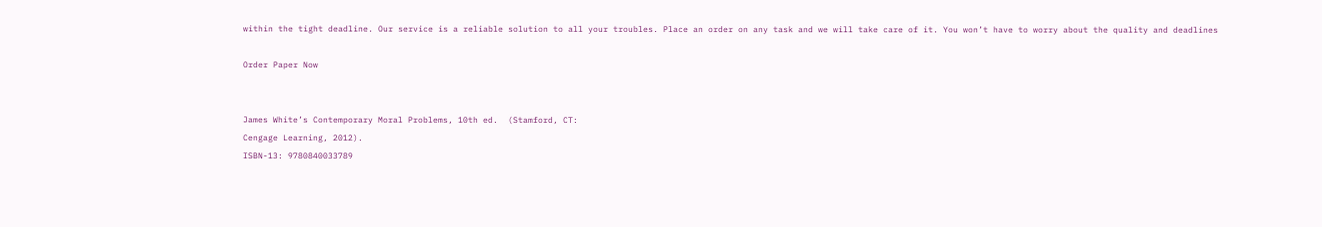within the tight deadline. Our service is a reliable solution to all your troubles. Place an order on any task and we will take care of it. You won’t have to worry about the quality and deadlines

Order Paper Now


James White’s Contemporary Moral Problems, 10th ed.  (Stamford, CT:
Cengage Learning, 2012).
ISBN-13: 9780840033789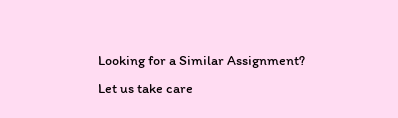Looking for a Similar Assignment? Let us take care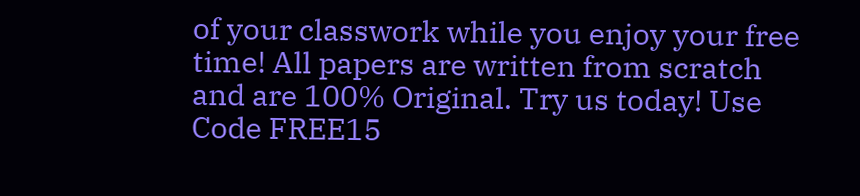of your classwork while you enjoy your free time! All papers are written from scratch and are 100% Original. Try us today! Use Code FREE15